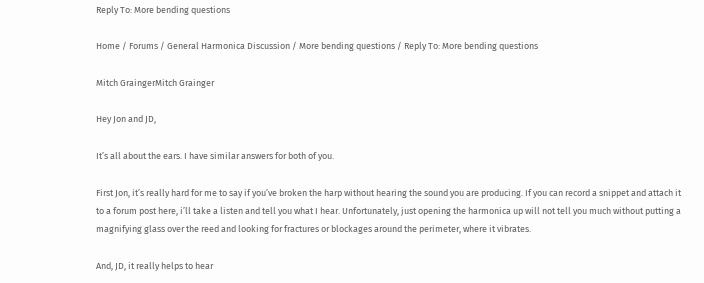Reply To: More bending questions

Home / Forums / General Harmonica Discussion / More bending questions / Reply To: More bending questions

Mitch GraingerMitch Grainger

Hey Jon and JD,

It’s all about the ears. I have similar answers for both of you.

First Jon, it’s really hard for me to say if you’ve broken the harp without hearing the sound you are producing. If you can record a snippet and attach it to a forum post here, i’ll take a listen and tell you what I hear. Unfortunately, just opening the harmonica up will not tell you much without putting a magnifying glass over the reed and looking for fractures or blockages around the perimeter, where it vibrates.

And, JD, it really helps to hear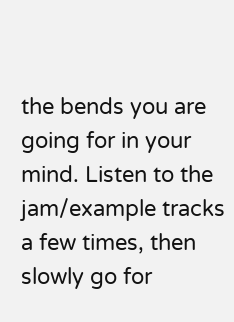the bends you are going for in your mind. Listen to the jam/example tracks a few times, then slowly go for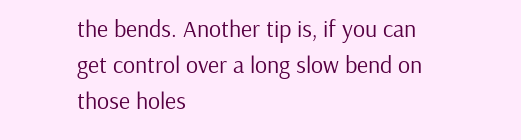the bends. Another tip is, if you can get control over a long slow bend on those holes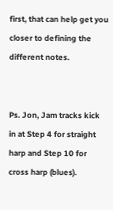first, that can help get you closer to defining the different notes.


Ps. Jon, Jam tracks kick in at Step 4 for straight harp and Step 10 for cross harp (blues).